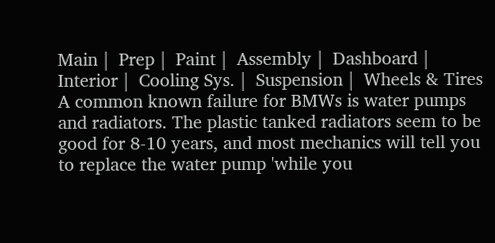Main |  Prep |  Paint |  Assembly |  Dashboard |  Interior |  Cooling Sys. |  Suspension |  Wheels & Tires
A common known failure for BMWs is water pumps and radiators. The plastic tanked radiators seem to be good for 8-10 years, and most mechanics will tell you to replace the water pump 'while you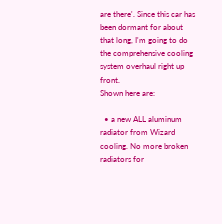are there'. Since this car has been dormant for about that long, I'm going to do the comprehensive cooling system overhaul right up front.
Shown here are:

  • a new ALL aluminum radiator from Wizard cooling. No more broken radiators for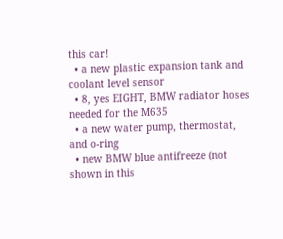this car!
  • a new plastic expansion tank and coolant level sensor
  • 8, yes EIGHT, BMW radiator hoses needed for the M635
  • a new water pump, thermostat, and o-ring
  • new BMW blue antifreeze (not shown in this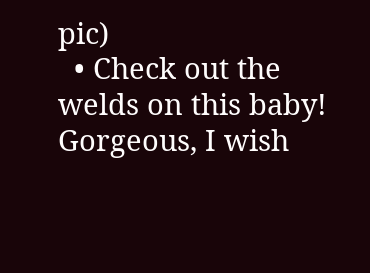pic)
  • Check out the welds on this baby! Gorgeous, I wish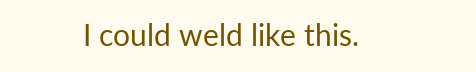I could weld like this.